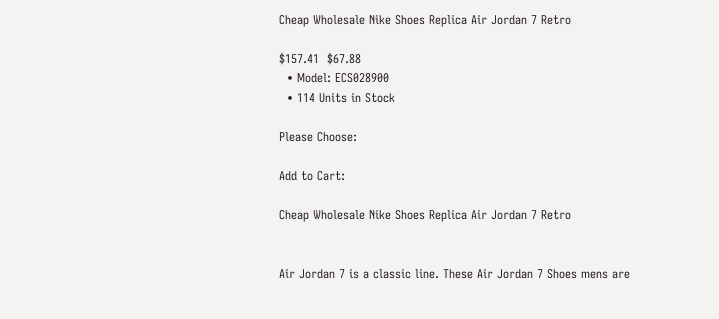Cheap Wholesale Nike Shoes Replica Air Jordan 7 Retro

$157.41  $67.88
  • Model: ECS028900
  • 114 Units in Stock

Please Choose:

Add to Cart:

Cheap Wholesale Nike Shoes Replica Air Jordan 7 Retro


Air Jordan 7 is a classic line. These Air Jordan 7 Shoes mens are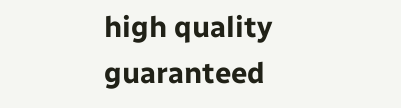high quality guaranteed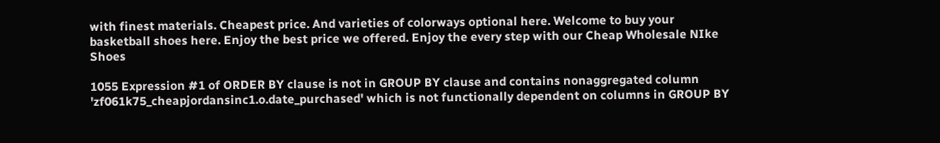with finest materials. Cheapest price. And varieties of colorways optional here. Welcome to buy your basketball shoes here. Enjoy the best price we offered. Enjoy the every step with our Cheap Wholesale NIke Shoes

1055 Expression #1 of ORDER BY clause is not in GROUP BY clause and contains nonaggregated column 'zf061k75_cheapjordansinc1.o.date_purchased' which is not functionally dependent on columns in GROUP BY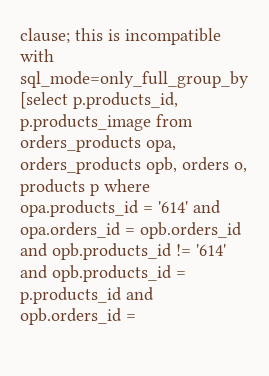clause; this is incompatible with sql_mode=only_full_group_by
[select p.products_id, p.products_image from orders_products opa, orders_products opb, orders o, products p where opa.products_id = '614' and opa.orders_id = opb.orders_id and opb.products_id != '614' and opb.products_id = p.products_id and opb.orders_id =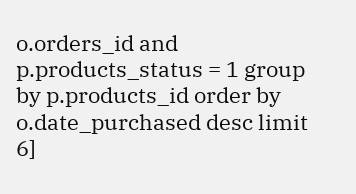o.orders_id and p.products_status = 1 group by p.products_id order by o.date_purchased desc limit 6]